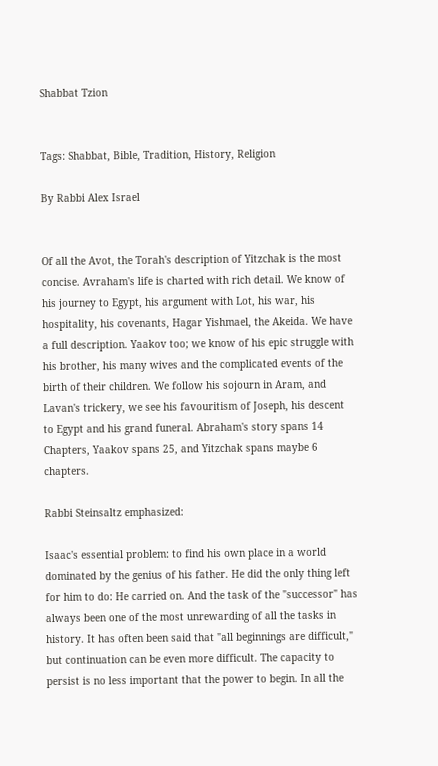Shabbat Tzion


Tags: Shabbat, Bible, Tradition, History, Religion

By Rabbi Alex Israel


Of all the Avot, the Torah's description of Yitzchak is the most concise. Avraham's life is charted with rich detail. We know of his journey to Egypt, his argument with Lot, his war, his hospitality, his covenants, Hagar Yishmael, the Akeida. We have a full description. Yaakov too; we know of his epic struggle with his brother, his many wives and the complicated events of the birth of their children. We follow his sojourn in Aram, and Lavan's trickery, we see his favouritism of Joseph, his descent to Egypt and his grand funeral. Abraham's story spans 14 Chapters, Yaakov spans 25, and Yitzchak spans maybe 6 chapters.

Rabbi Steinsaltz emphasized:

Isaac's essential problem: to find his own place in a world dominated by the genius of his father. He did the only thing left for him to do: He carried on. And the task of the "successor" has always been one of the most unrewarding of all the tasks in history. It has often been said that "all beginnings are difficult," but continuation can be even more difficult. The capacity to persist is no less important that the power to begin. In all the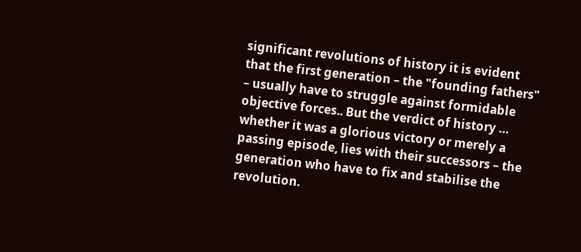significant revolutions of history it is evident that the first generation – the "founding fathers" – usually have to struggle against formidable objective forces.. But the verdict of history … whether it was a glorious victory or merely a passing episode, lies with their successors – the generation who have to fix and stabilise the revolution.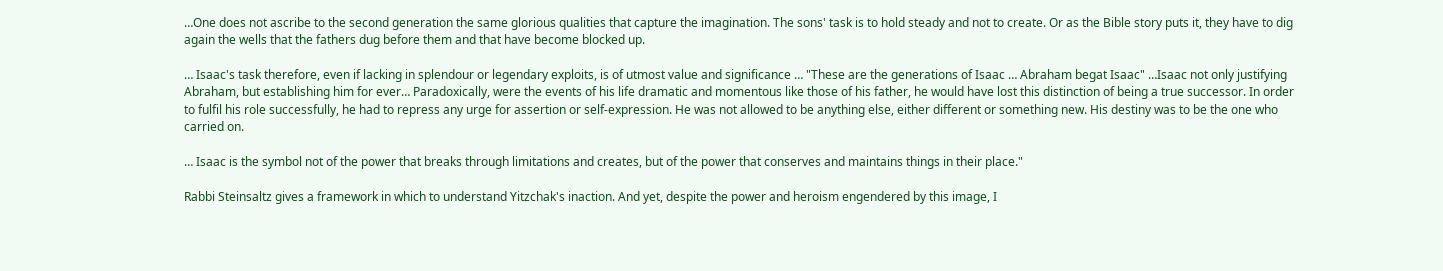…One does not ascribe to the second generation the same glorious qualities that capture the imagination. The sons' task is to hold steady and not to create. Or as the Bible story puts it, they have to dig again the wells that the fathers dug before them and that have become blocked up.

… Isaac's task therefore, even if lacking in splendour or legendary exploits, is of utmost value and significance … "These are the generations of Isaac … Abraham begat Isaac" …Isaac not only justifying Abraham, but establishing him for ever… Paradoxically, were the events of his life dramatic and momentous like those of his father, he would have lost this distinction of being a true successor. In order to fulfil his role successfully, he had to repress any urge for assertion or self-expression. He was not allowed to be anything else, either different or something new. His destiny was to be the one who carried on.

… Isaac is the symbol not of the power that breaks through limitations and creates, but of the power that conserves and maintains things in their place."

Rabbi Steinsaltz gives a framework in which to understand Yitzchak's inaction. And yet, despite the power and heroism engendered by this image, I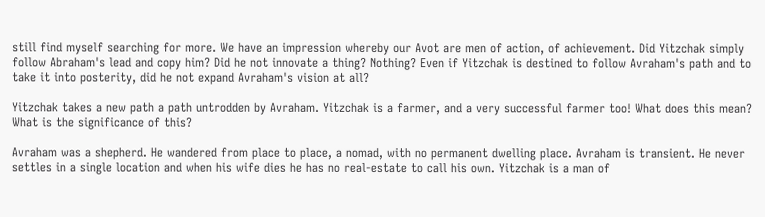still find myself searching for more. We have an impression whereby our Avot are men of action, of achievement. Did Yitzchak simply follow Abraham's lead and copy him? Did he not innovate a thing? Nothing? Even if Yitzchak is destined to follow Avraham's path and to take it into posterity, did he not expand Avraham's vision at all?

Yitzchak takes a new path a path untrodden by Avraham. Yitzchak is a farmer, and a very successful farmer too! What does this mean? What is the significance of this?

Avraham was a shepherd. He wandered from place to place, a nomad, with no permanent dwelling place. Avraham is transient. He never settles in a single location and when his wife dies he has no real-estate to call his own. Yitzchak is a man of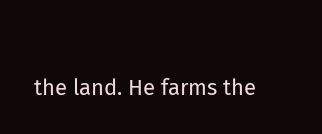the land. He farms the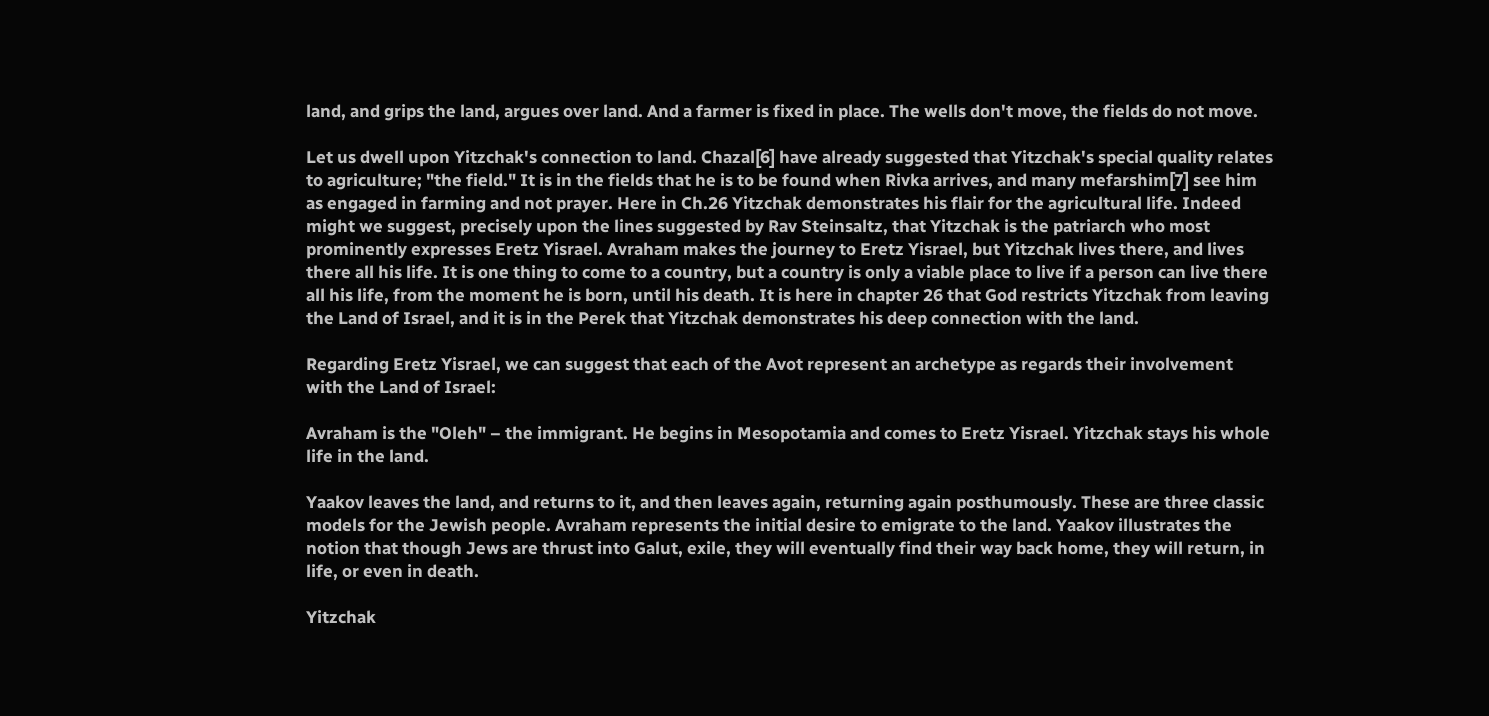land, and grips the land, argues over land. And a farmer is fixed in place. The wells don't move, the fields do not move.

Let us dwell upon Yitzchak's connection to land. Chazal[6] have already suggested that Yitzchak's special quality relates to agriculture; "the field." It is in the fields that he is to be found when Rivka arrives, and many mefarshim[7] see him as engaged in farming and not prayer. Here in Ch.26 Yitzchak demonstrates his flair for the agricultural life. Indeed might we suggest, precisely upon the lines suggested by Rav Steinsaltz, that Yitzchak is the patriarch who most prominently expresses Eretz Yisrael. Avraham makes the journey to Eretz Yisrael, but Yitzchak lives there, and lives there all his life. It is one thing to come to a country, but a country is only a viable place to live if a person can live there all his life, from the moment he is born, until his death. It is here in chapter 26 that God restricts Yitzchak from leaving the Land of Israel, and it is in the Perek that Yitzchak demonstrates his deep connection with the land.

Regarding Eretz Yisrael, we can suggest that each of the Avot represent an archetype as regards their involvement with the Land of Israel:

Avraham is the "Oleh" – the immigrant. He begins in Mesopotamia and comes to Eretz Yisrael. Yitzchak stays his whole life in the land.

Yaakov leaves the land, and returns to it, and then leaves again, returning again posthumously. These are three classic models for the Jewish people. Avraham represents the initial desire to emigrate to the land. Yaakov illustrates the notion that though Jews are thrust into Galut, exile, they will eventually find their way back home, they will return, in life, or even in death.

Yitzchak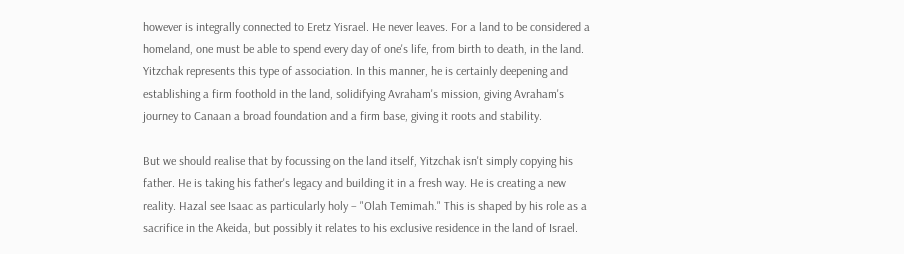however is integrally connected to Eretz Yisrael. He never leaves. For a land to be considered a homeland, one must be able to spend every day of one's life, from birth to death, in the land. Yitzchak represents this type of association. In this manner, he is certainly deepening and establishing a firm foothold in the land, solidifying Avraham's mission, giving Avraham's journey to Canaan a broad foundation and a firm base, giving it roots and stability.

But we should realise that by focussing on the land itself, Yitzchak isn't simply copying his father. He is taking his father's legacy and building it in a fresh way. He is creating a new reality. Hazal see Isaac as particularly holy – "Olah Temimah." This is shaped by his role as a sacrifice in the Akeida, but possibly it relates to his exclusive residence in the land of Israel.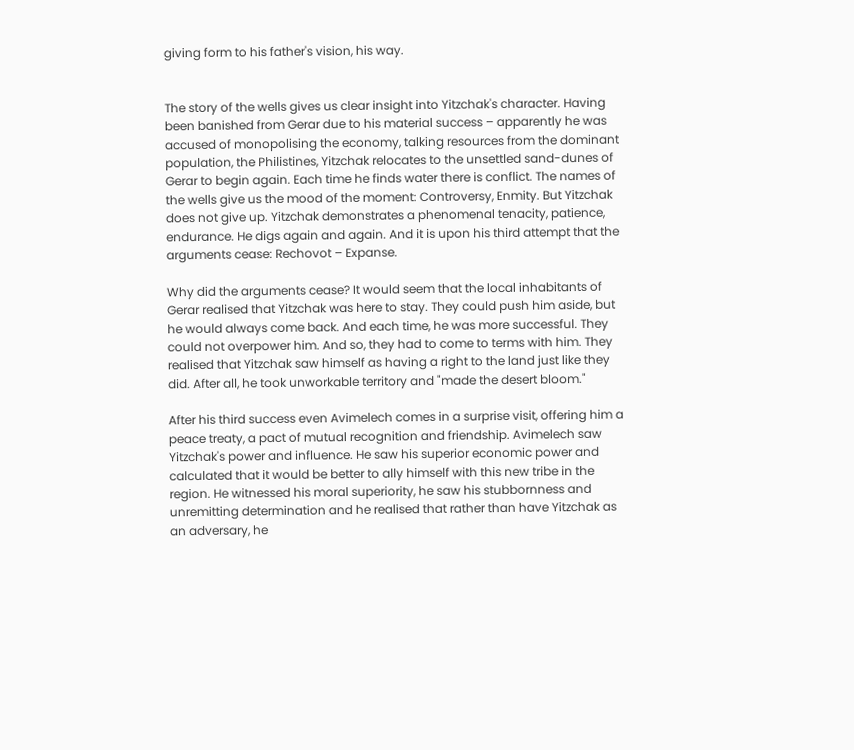giving form to his father's vision, his way.


The story of the wells gives us clear insight into Yitzchak's character. Having been banished from Gerar due to his material success – apparently he was accused of monopolising the economy, talking resources from the dominant population, the Philistines, Yitzchak relocates to the unsettled sand-dunes of Gerar to begin again. Each time he finds water there is conflict. The names of the wells give us the mood of the moment: Controversy, Enmity. But Yitzchak does not give up. Yitzchak demonstrates a phenomenal tenacity, patience, endurance. He digs again and again. And it is upon his third attempt that the arguments cease: Rechovot – Expanse.

Why did the arguments cease? It would seem that the local inhabitants of Gerar realised that Yitzchak was here to stay. They could push him aside, but he would always come back. And each time, he was more successful. They could not overpower him. And so, they had to come to terms with him. They realised that Yitzchak saw himself as having a right to the land just like they did. After all, he took unworkable territory and "made the desert bloom."

After his third success even Avimelech comes in a surprise visit, offering him a peace treaty, a pact of mutual recognition and friendship. Avimelech saw Yitzchak's power and influence. He saw his superior economic power and calculated that it would be better to ally himself with this new tribe in the region. He witnessed his moral superiority, he saw his stubbornness and unremitting determination and he realised that rather than have Yitzchak as an adversary, he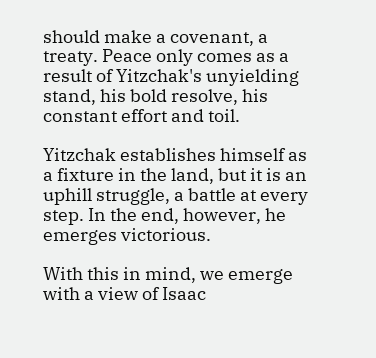should make a covenant, a treaty. Peace only comes as a result of Yitzchak's unyielding stand, his bold resolve, his constant effort and toil.

Yitzchak establishes himself as a fixture in the land, but it is an uphill struggle, a battle at every step. In the end, however, he emerges victorious.

With this in mind, we emerge with a view of Isaac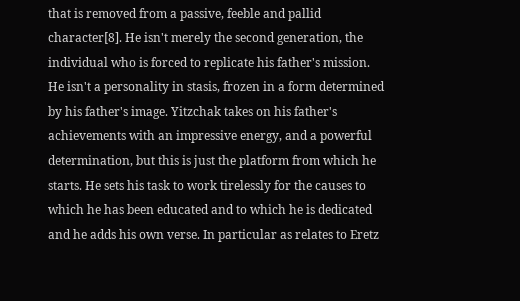that is removed from a passive, feeble and pallid character[8]. He isn't merely the second generation, the individual who is forced to replicate his father's mission. He isn't a personality in stasis, frozen in a form determined by his father's image. Yitzchak takes on his father's achievements with an impressive energy, and a powerful determination, but this is just the platform from which he starts. He sets his task to work tirelessly for the causes to which he has been educated and to which he is dedicated and he adds his own verse. In particular as relates to Eretz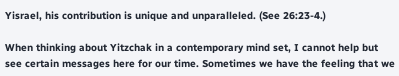Yisrael, his contribution is unique and unparalleled. (See 26:23-4.)

When thinking about Yitzchak in a contemporary mind set, I cannot help but see certain messages here for our time. Sometimes we have the feeling that we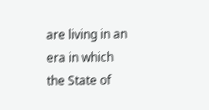are living in an era in which the State of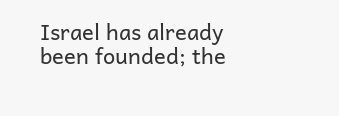Israel has already been founded; the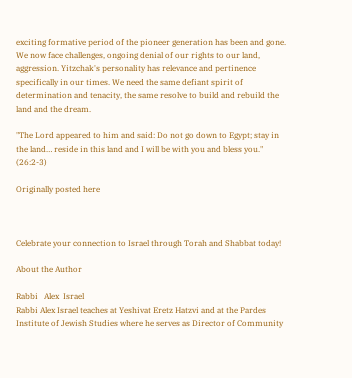exciting formative period of the pioneer generation has been and gone. We now face challenges, ongoing denial of our rights to our land, aggression. Yitzchak's personality has relevance and pertinence specifically in our times. We need the same defiant spirit of determination and tenacity, the same resolve to build and rebuild the land and the dream.

"The Lord appeared to him and said: Do not go down to Egypt; stay in the land… reside in this land and I will be with you and bless you." (26:2-3)

Originally posted here



Celebrate your connection to Israel through Torah and Shabbat today!

About the Author

Rabbi   Alex  Israel
Rabbi Alex Israel teaches at Yeshivat Eretz Hatzvi and at the Pardes Institute of Jewish Studies where he serves as Director of Community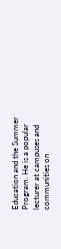Education and the Summer Program. He is a popular lecturer at campuses and communities on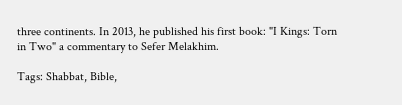three continents. In 2013, he published his first book: "I Kings: Torn in Two" a commentary to Sefer Melakhim.

Tags: Shabbat, Bible,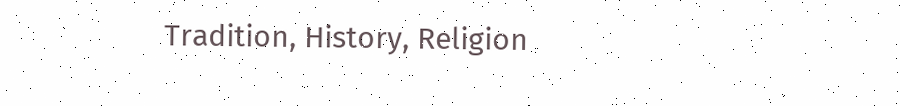Tradition, History, Religion